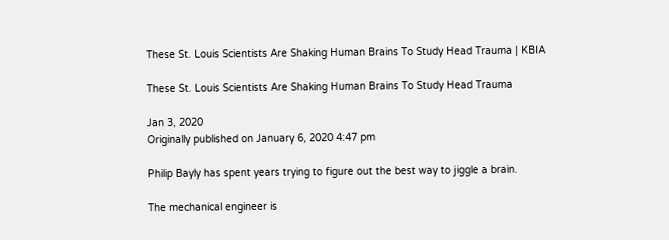These St. Louis Scientists Are Shaking Human Brains To Study Head Trauma | KBIA

These St. Louis Scientists Are Shaking Human Brains To Study Head Trauma

Jan 3, 2020
Originally published on January 6, 2020 4:47 pm

Philip Bayly has spent years trying to figure out the best way to jiggle a brain.

The mechanical engineer is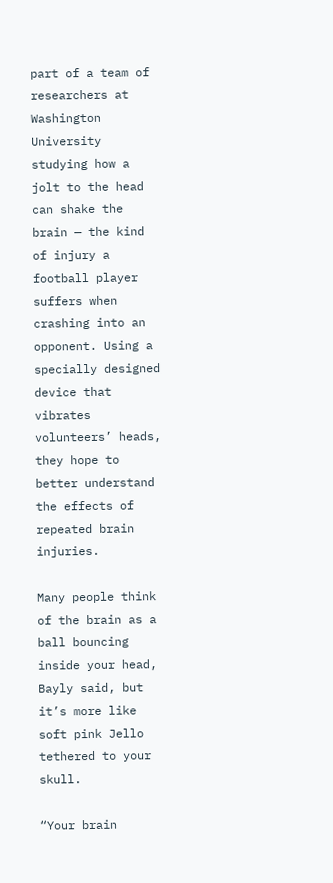part of a team of researchers at Washington University studying how a jolt to the head can shake the brain — the kind of injury a football player suffers when crashing into an opponent. Using a specially designed device that vibrates volunteers’ heads, they hope to better understand the effects of repeated brain injuries.

Many people think of the brain as a ball bouncing inside your head, Bayly said, but it’s more like soft pink Jello tethered to your skull.

“Your brain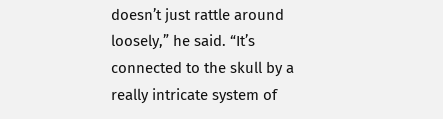doesn’t just rattle around loosely,” he said. “It’s connected to the skull by a really intricate system of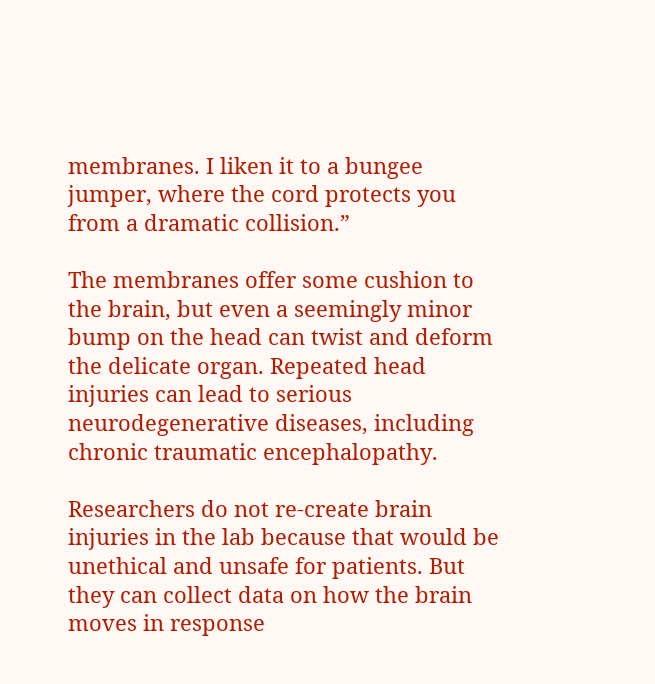membranes. I liken it to a bungee jumper, where the cord protects you from a dramatic collision.”

The membranes offer some cushion to the brain, but even a seemingly minor bump on the head can twist and deform the delicate organ. Repeated head injuries can lead to serious neurodegenerative diseases, including chronic traumatic encephalopathy.

Researchers do not re-create brain injuries in the lab because that would be unethical and unsafe for patients. But they can collect data on how the brain moves in response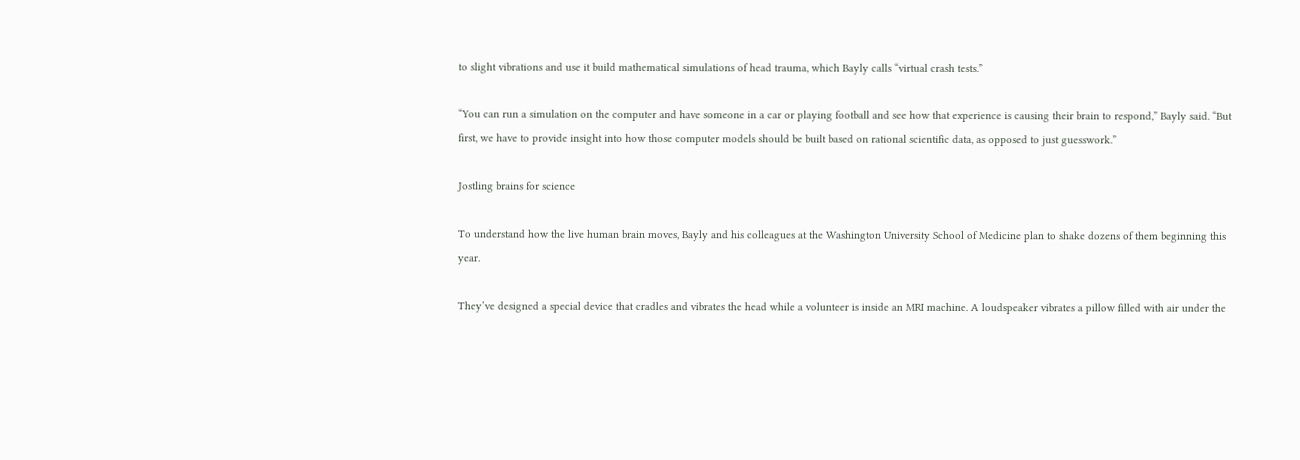to slight vibrations and use it build mathematical simulations of head trauma, which Bayly calls “virtual crash tests.”

“You can run a simulation on the computer and have someone in a car or playing football and see how that experience is causing their brain to respond,” Bayly said. “But first, we have to provide insight into how those computer models should be built based on rational scientific data, as opposed to just guesswork.”

Jostling brains for science

To understand how the live human brain moves, Bayly and his colleagues at the Washington University School of Medicine plan to shake dozens of them beginning this year.

They’ve designed a special device that cradles and vibrates the head while a volunteer is inside an MRI machine. A loudspeaker vibrates a pillow filled with air under the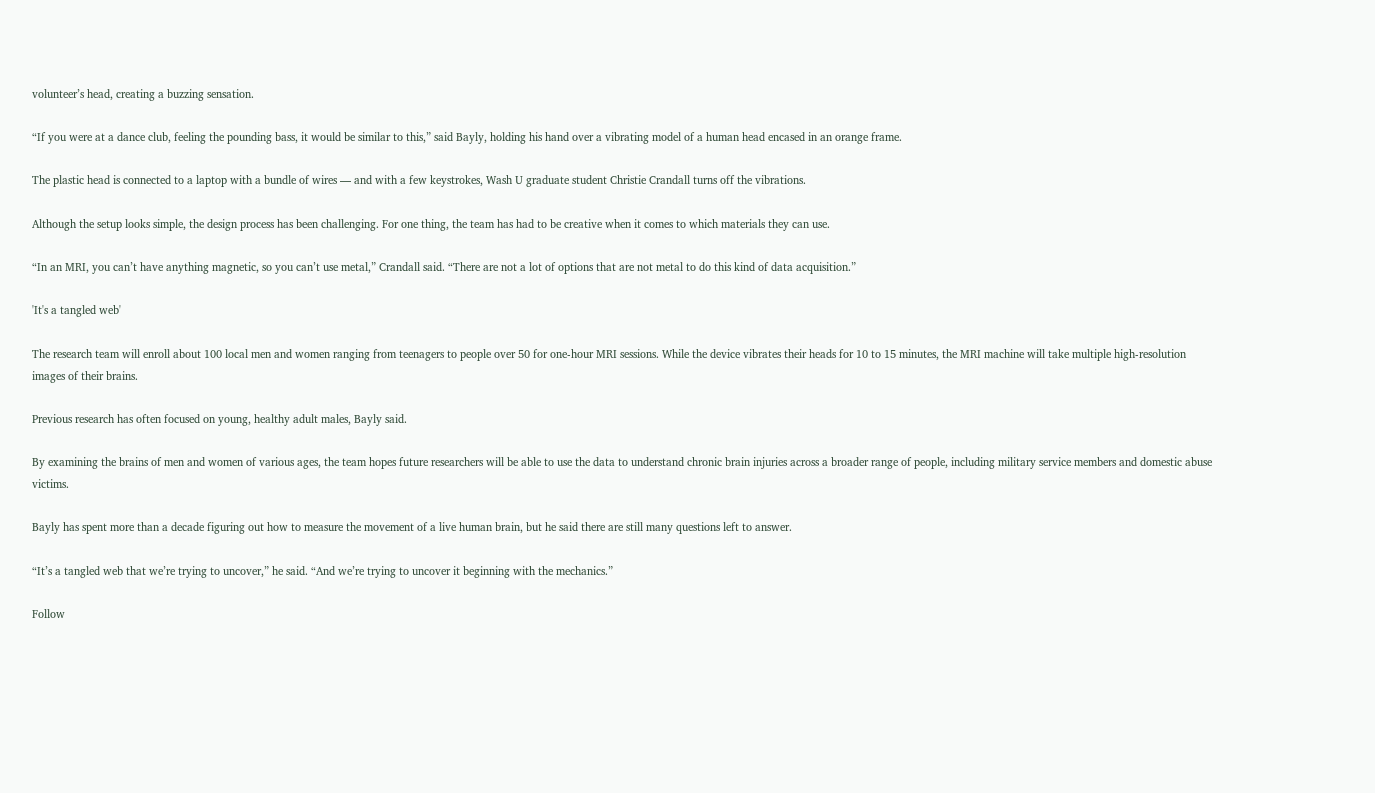volunteer’s head, creating a buzzing sensation.

“If you were at a dance club, feeling the pounding bass, it would be similar to this,” said Bayly, holding his hand over a vibrating model of a human head encased in an orange frame.

The plastic head is connected to a laptop with a bundle of wires — and with a few keystrokes, Wash U graduate student Christie Crandall turns off the vibrations.

Although the setup looks simple, the design process has been challenging. For one thing, the team has had to be creative when it comes to which materials they can use.

“In an MRI, you can’t have anything magnetic, so you can’t use metal,” Crandall said. “There are not a lot of options that are not metal to do this kind of data acquisition.”

'It's a tangled web'

The research team will enroll about 100 local men and women ranging from teenagers to people over 50 for one-hour MRI sessions. While the device vibrates their heads for 10 to 15 minutes, the MRI machine will take multiple high-resolution images of their brains.

Previous research has often focused on young, healthy adult males, Bayly said.

By examining the brains of men and women of various ages, the team hopes future researchers will be able to use the data to understand chronic brain injuries across a broader range of people, including military service members and domestic abuse victims.

Bayly has spent more than a decade figuring out how to measure the movement of a live human brain, but he said there are still many questions left to answer.

“It’s a tangled web that we’re trying to uncover,” he said. “And we’re trying to uncover it beginning with the mechanics.”

Follow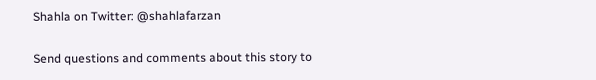Shahla on Twitter: @shahlafarzan

Send questions and comments about this story to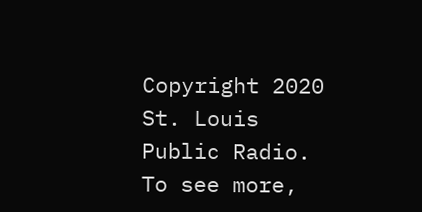Copyright 2020 St. Louis Public Radio. To see more,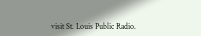visit St. Louis Public Radio.